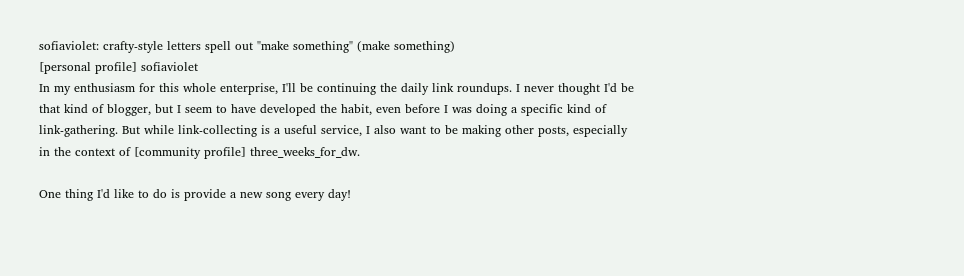sofiaviolet: crafty-style letters spell out "make something" (make something)
[personal profile] sofiaviolet
In my enthusiasm for this whole enterprise, I'll be continuing the daily link roundups. I never thought I'd be that kind of blogger, but I seem to have developed the habit, even before I was doing a specific kind of link-gathering. But while link-collecting is a useful service, I also want to be making other posts, especially in the context of [community profile] three_weeks_for_dw.

One thing I'd like to do is provide a new song every day!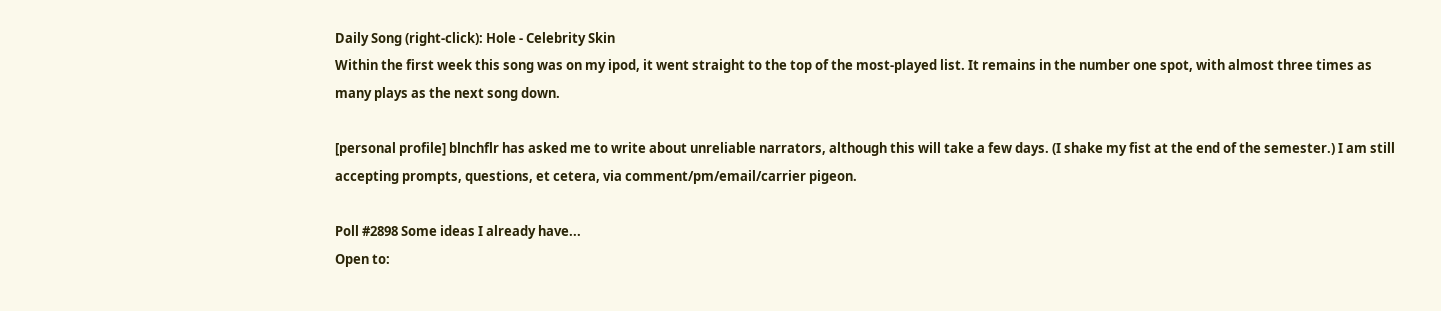Daily Song (right-click): Hole - Celebrity Skin
Within the first week this song was on my ipod, it went straight to the top of the most-played list. It remains in the number one spot, with almost three times as many plays as the next song down.

[personal profile] blnchflr has asked me to write about unreliable narrators, although this will take a few days. (I shake my fist at the end of the semester.) I am still accepting prompts, questions, et cetera, via comment/pm/email/carrier pigeon.

Poll #2898 Some ideas I already have...
Open to: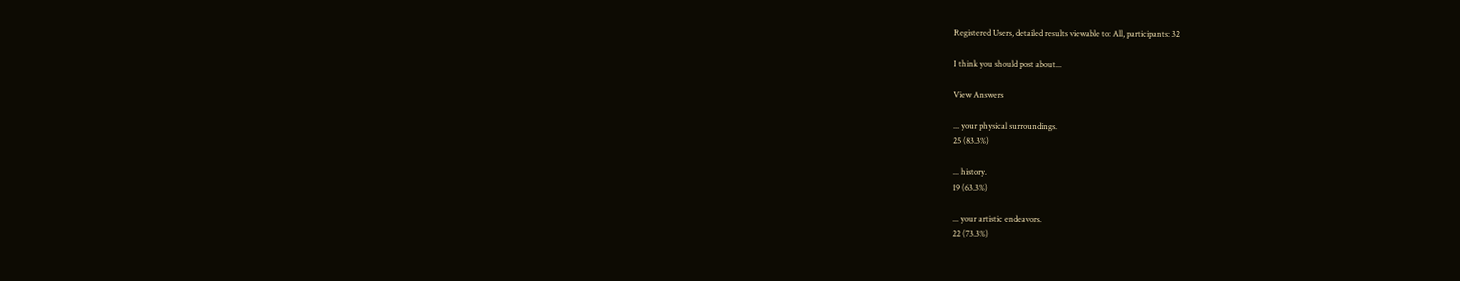Registered Users, detailed results viewable to: All, participants: 32

I think you should post about...

View Answers

... your physical surroundings.
25 (83.3%)

... history.
19 (63.3%)

... your artistic endeavors.
22 (73.3%)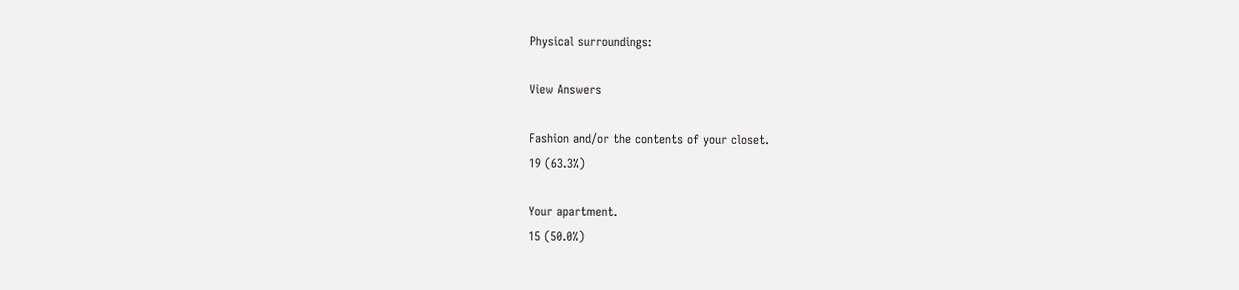Physical surroundings:

View Answers

Fashion and/or the contents of your closet.
19 (63.3%)

Your apartment.
15 (50.0%)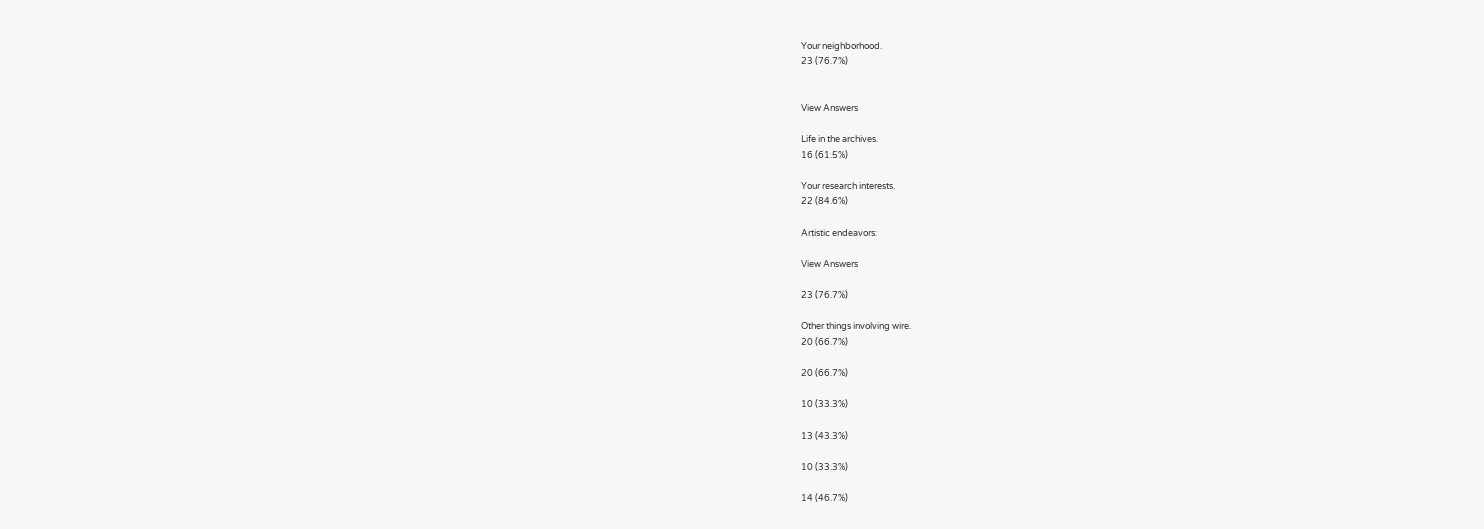Your neighborhood.
23 (76.7%)


View Answers

Life in the archives.
16 (61.5%)

Your research interests.
22 (84.6%)

Artistic endeavors:

View Answers

23 (76.7%)

Other things involving wire.
20 (66.7%)

20 (66.7%)

10 (33.3%)

13 (43.3%)

10 (33.3%)

14 (46.7%)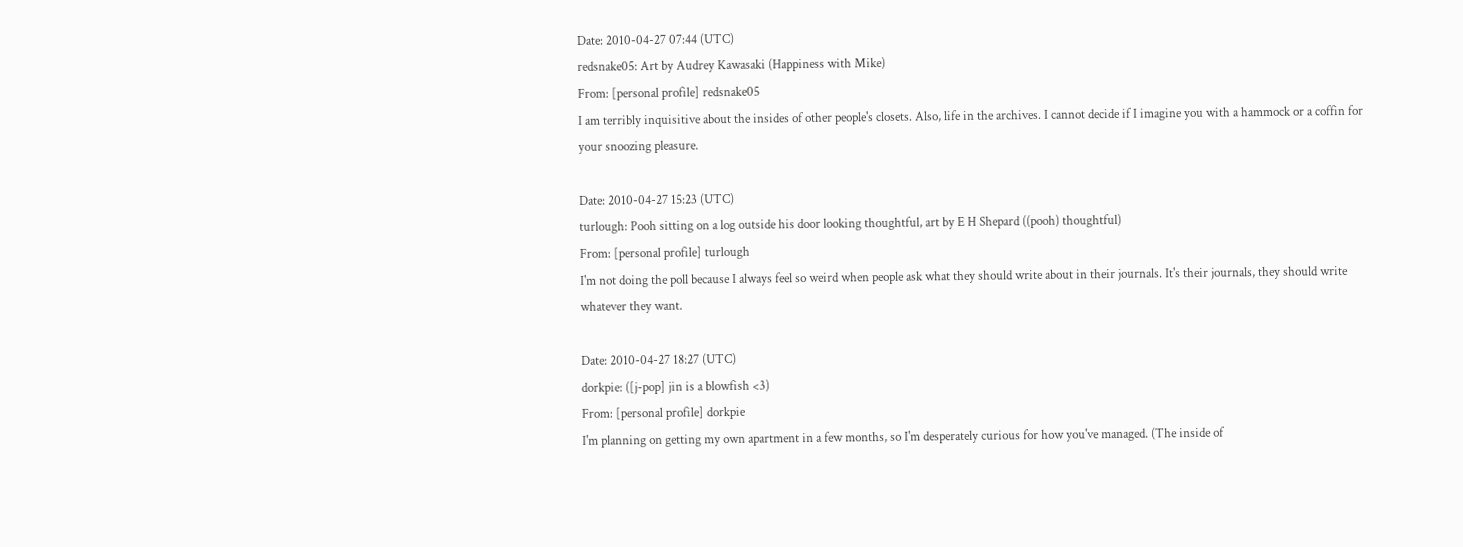Date: 2010-04-27 07:44 (UTC)
redsnake05: Art by Audrey Kawasaki (Happiness with Mike)
From: [personal profile] redsnake05
I am terribly inquisitive about the insides of other people's closets. Also, life in the archives. I cannot decide if I imagine you with a hammock or a coffin for your snoozing pleasure.

Date: 2010-04-27 15:23 (UTC)
turlough: Pooh sitting on a log outside his door looking thoughtful, art by E H Shepard ((pooh) thoughtful)
From: [personal profile] turlough
I'm not doing the poll because I always feel so weird when people ask what they should write about in their journals. It's their journals, they should write whatever they want.

Date: 2010-04-27 18:27 (UTC)
dorkpie: ([j-pop] jin is a blowfish <3)
From: [personal profile] dorkpie
I'm planning on getting my own apartment in a few months, so I'm desperately curious for how you've managed. (The inside of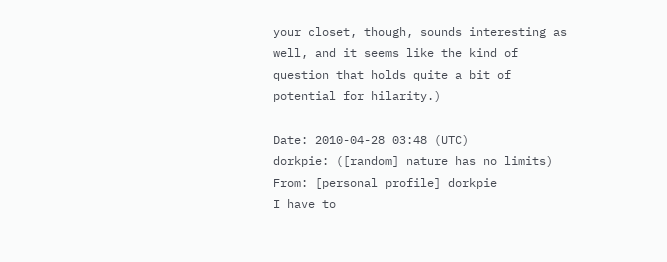your closet, though, sounds interesting as well, and it seems like the kind of question that holds quite a bit of potential for hilarity.)

Date: 2010-04-28 03:48 (UTC)
dorkpie: ([random] nature has no limits)
From: [personal profile] dorkpie
I have to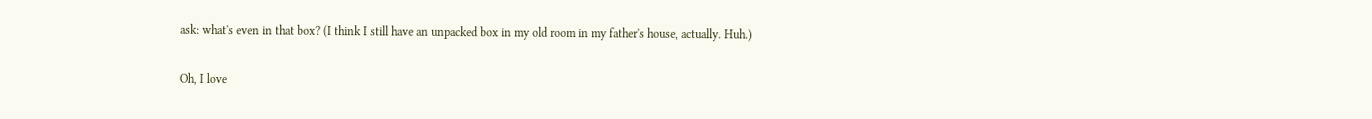ask: what's even in that box? (I think I still have an unpacked box in my old room in my father's house, actually. Huh.)

Oh, I love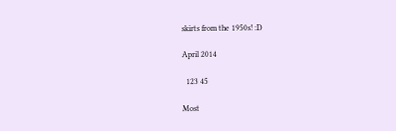skirts from the 1950s! :D

April 2014

  123 45

Most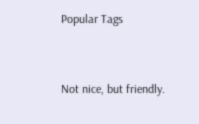Popular Tags


Not nice, but friendly.